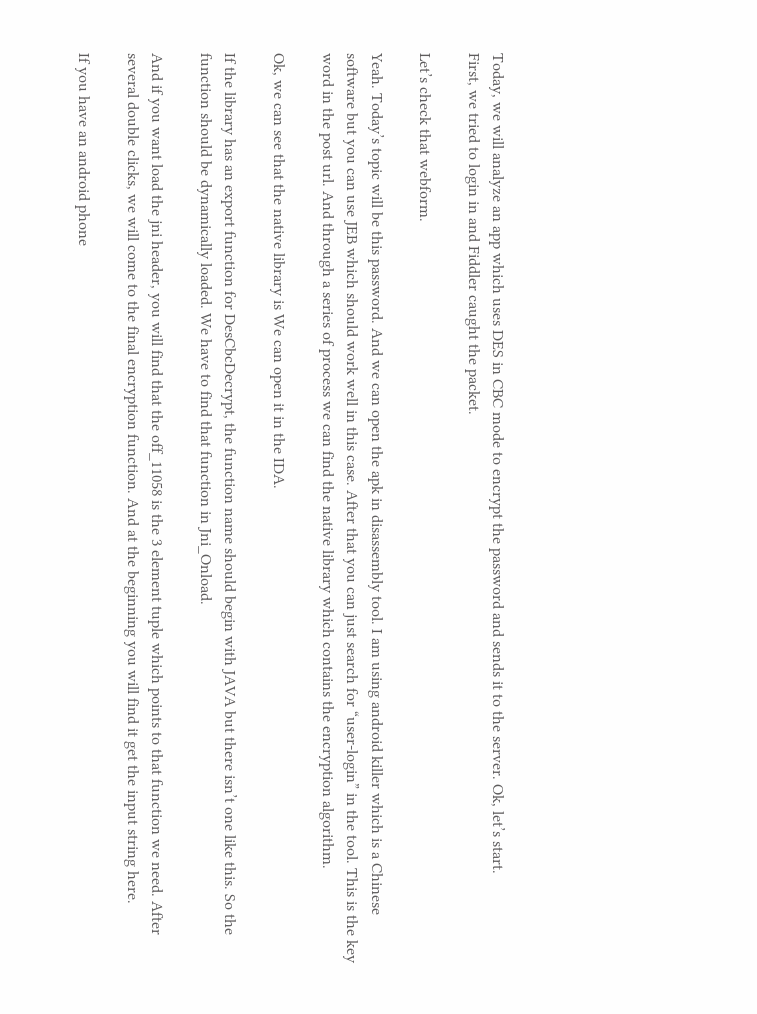Today, we will analyze an app which uses DES in CBC mode to encrypt the password and sends it to the server. Ok, let’s start.
First, we tried to login in and Fiddler caught the packet.

Let’s check that webform.

Yeah. Today’s topic will be this password. And we can open the apk in disassembly tool. I am using android killer which is a Chinese software but you can use JEB which should work well in this case. After that you can just search for “user-login” in the tool. This is the key word in the post url. And through a series of process we can find the native library which contains the encryption algorithm.

Ok, we can see that the native library is We can open it in the IDA.

If the library has an export function for DesCbcDecrypt, the function name should begin with JAVA but there isn’t one like this. So the function should be dynamically loaded. We have to find that function in Jni_Onload.

And if you want load the jni header, you will find that the off_11058 is the 3 element tuple which points to that function we need. After several double clicks, we will come to the final encryption function. And at the beginning you will find it get the input string here.

If you have an android phone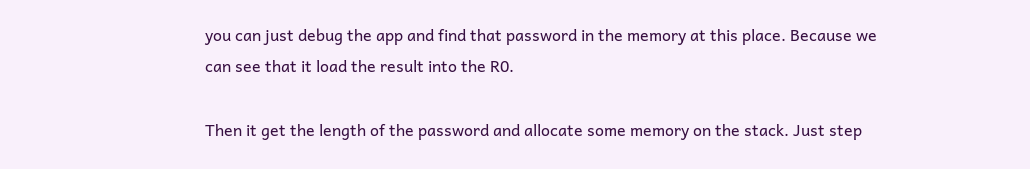you can just debug the app and find that password in the memory at this place. Because we can see that it load the result into the R0.

Then it get the length of the password and allocate some memory on the stack. Just step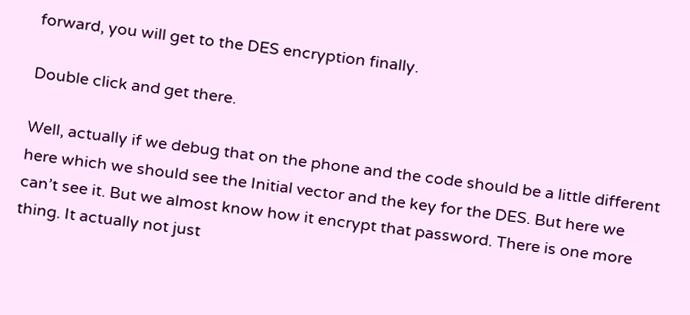forward, you will get to the DES encryption finally.

Double click and get there.

Well, actually if we debug that on the phone and the code should be a little different here which we should see the Initial vector and the key for the DES. But here we can’t see it. But we almost know how it encrypt that password. There is one more thing. It actually not just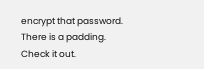encrypt that password. There is a padding. Check it out.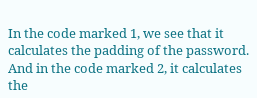In the code marked 1, we see that it calculates the padding of the password. And in the code marked 2, it calculates the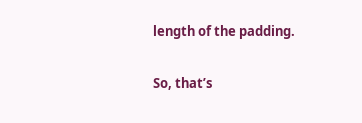length of the padding.

So, that’s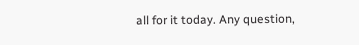all for it today. Any question,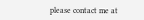please contact me at